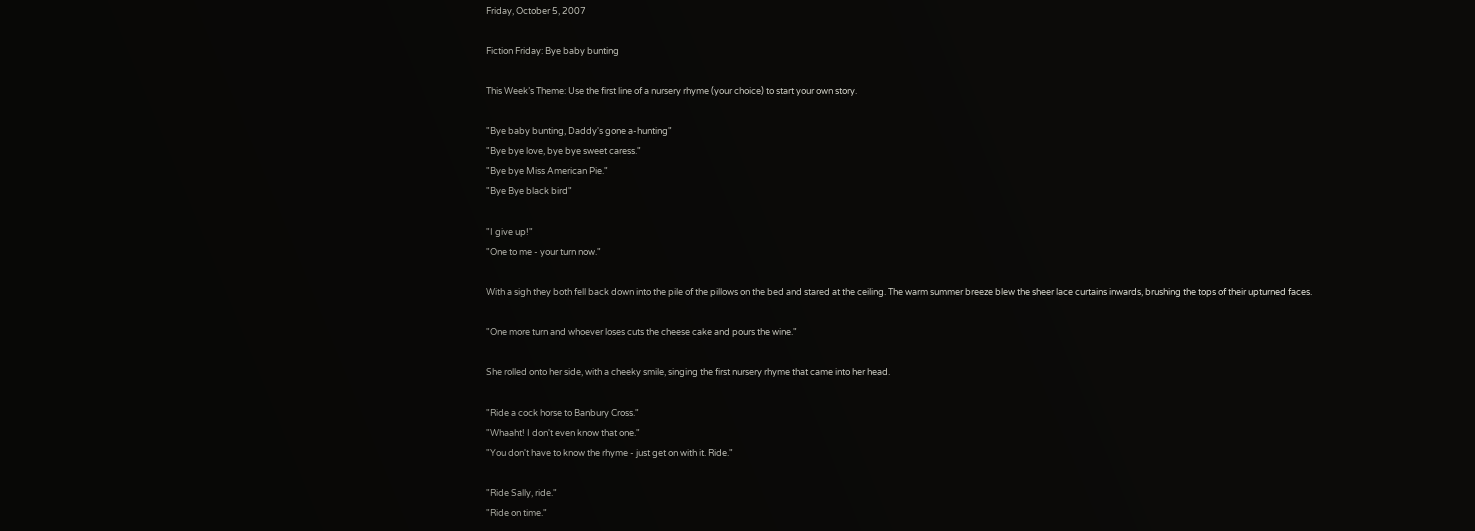Friday, October 5, 2007

Fiction Friday: Bye baby bunting

This Week’s Theme: Use the first line of a nursery rhyme (your choice) to start your own story.

"Bye baby bunting, Daddy's gone a-hunting"
"Bye bye love, bye bye sweet caress."
"Bye bye Miss American Pie."
"Bye Bye black bird"

"I give up!"
"One to me - your turn now."

With a sigh they both fell back down into the pile of the pillows on the bed and stared at the ceiling. The warm summer breeze blew the sheer lace curtains inwards, brushing the tops of their upturned faces.

"One more turn and whoever loses cuts the cheese cake and pours the wine."

She rolled onto her side, with a cheeky smile, singing the first nursery rhyme that came into her head.

"Ride a cock horse to Banbury Cross."
"Whaaht! I don't even know that one."
"You don't have to know the rhyme - just get on with it. Ride."

"Ride Sally, ride."
"Ride on time."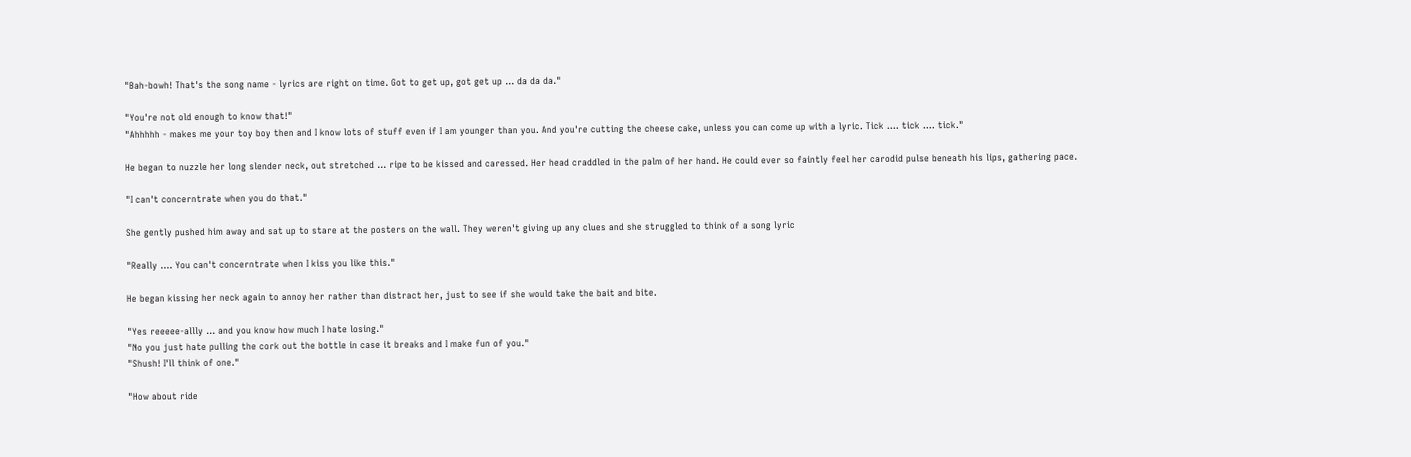"Bah-bowh! That's the song name - lyrics are right on time. Got to get up, got get up ... da da da."

"You're not old enough to know that!"
"Ahhhhh - makes me your toy boy then and I know lots of stuff even if I am younger than you. And you're cutting the cheese cake, unless you can come up with a lyric. Tick .... tick .... tick."

He began to nuzzle her long slender neck, out stretched ... ripe to be kissed and caressed. Her head craddled in the palm of her hand. He could ever so faintly feel her carodid pulse beneath his lips, gathering pace.

"I can't concerntrate when you do that."

She gently pushed him away and sat up to stare at the posters on the wall. They weren't giving up any clues and she struggled to think of a song lyric

"Really .... You can't concerntrate when I kiss you like this."

He began kissing her neck again to annoy her rather than distract her, just to see if she would take the bait and bite.

"Yes reeeee-allly ... and you know how much I hate losing."
"No you just hate pulling the cork out the bottle in case it breaks and I make fun of you."
"Shush! I'll think of one."

"How about ride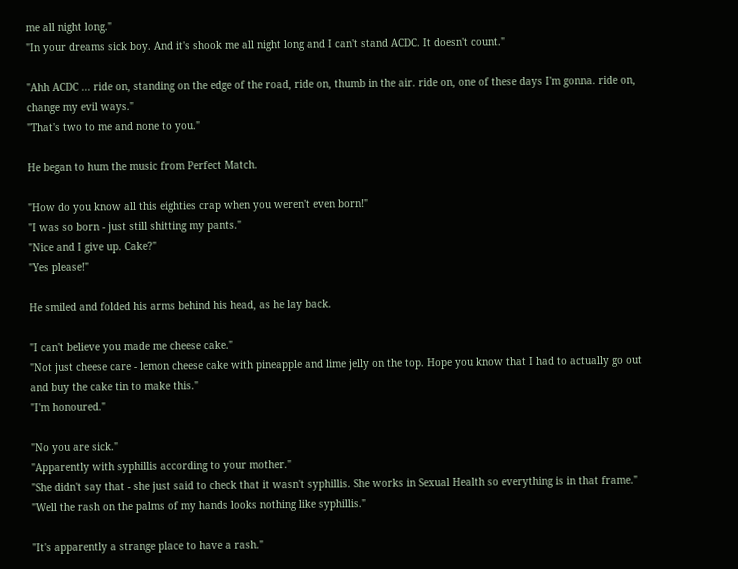me all night long."
"In your dreams sick boy. And it's shook me all night long and I can't stand ACDC. It doesn't count."

"Ahh ACDC ... ride on, standing on the edge of the road, ride on, thumb in the air. ride on, one of these days I'm gonna. ride on, change my evil ways."
"That's two to me and none to you."

He began to hum the music from Perfect Match.

"How do you know all this eighties crap when you weren't even born!"
"I was so born - just still shitting my pants."
"Nice and I give up. Cake?"
"Yes please!"

He smiled and folded his arms behind his head, as he lay back.

"I can't believe you made me cheese cake."
"Not just cheese care - lemon cheese cake with pineapple and lime jelly on the top. Hope you know that I had to actually go out and buy the cake tin to make this."
"I'm honoured."

"No you are sick."
"Apparently with syphillis according to your mother."
"She didn't say that - she just said to check that it wasn't syphillis. She works in Sexual Health so everything is in that frame."
"Well the rash on the palms of my hands looks nothing like syphillis."

"It's apparently a strange place to have a rash."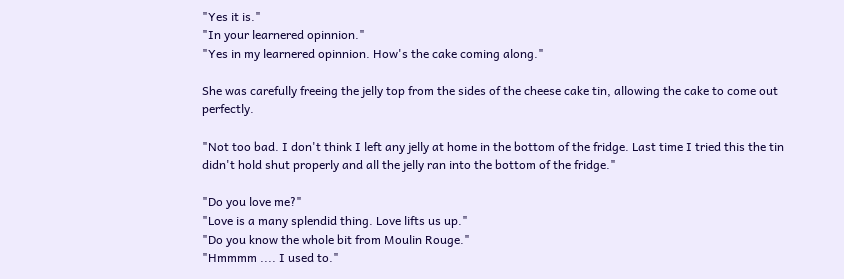"Yes it is."
"In your learnered opinnion."
"Yes in my learnered opinnion. How's the cake coming along."

She was carefully freeing the jelly top from the sides of the cheese cake tin, allowing the cake to come out perfectly.

"Not too bad. I don't think I left any jelly at home in the bottom of the fridge. Last time I tried this the tin didn't hold shut properly and all the jelly ran into the bottom of the fridge."

"Do you love me?"
"Love is a many splendid thing. Love lifts us up."
"Do you know the whole bit from Moulin Rouge."
"Hmmmm .... I used to."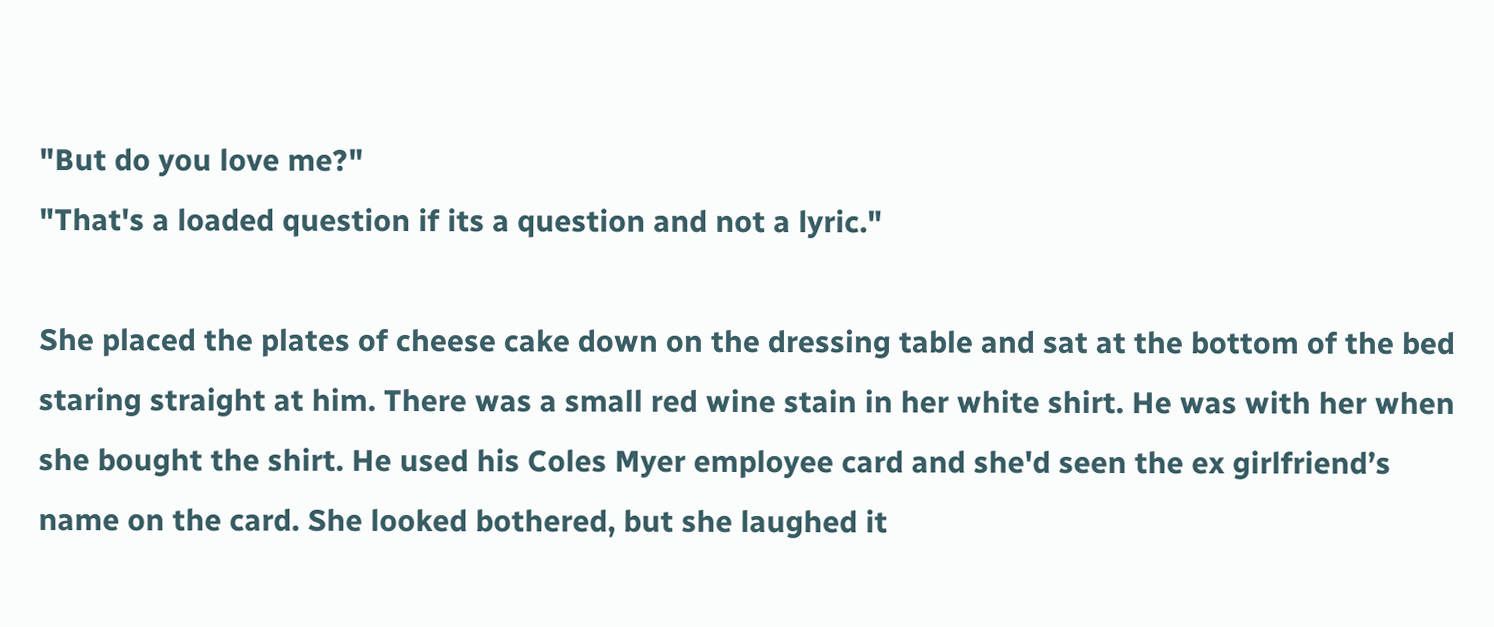"But do you love me?"
"That's a loaded question if its a question and not a lyric."

She placed the plates of cheese cake down on the dressing table and sat at the bottom of the bed staring straight at him. There was a small red wine stain in her white shirt. He was with her when she bought the shirt. He used his Coles Myer employee card and she'd seen the ex girlfriend’s name on the card. She looked bothered, but she laughed it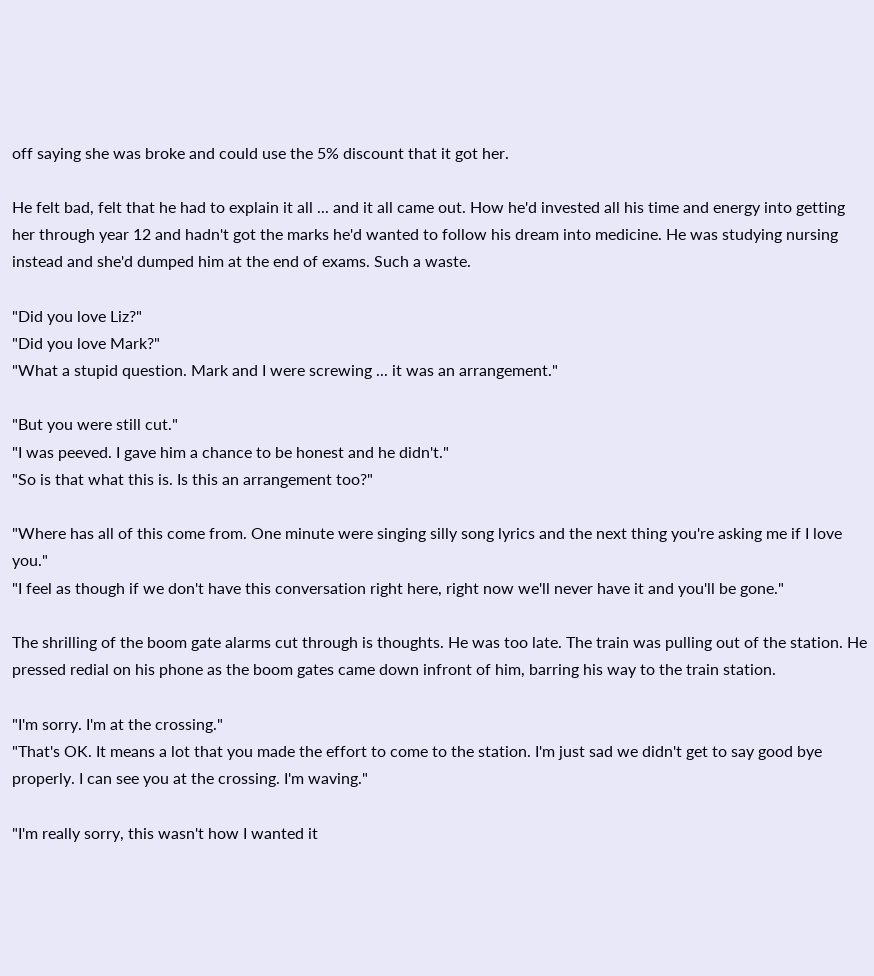off saying she was broke and could use the 5% discount that it got her.

He felt bad, felt that he had to explain it all ... and it all came out. How he'd invested all his time and energy into getting her through year 12 and hadn't got the marks he'd wanted to follow his dream into medicine. He was studying nursing instead and she'd dumped him at the end of exams. Such a waste.

"Did you love Liz?"
"Did you love Mark?"
"What a stupid question. Mark and I were screwing ... it was an arrangement."

"But you were still cut."
"I was peeved. I gave him a chance to be honest and he didn't."
"So is that what this is. Is this an arrangement too?"

"Where has all of this come from. One minute were singing silly song lyrics and the next thing you're asking me if I love you."
"I feel as though if we don't have this conversation right here, right now we'll never have it and you'll be gone."

The shrilling of the boom gate alarms cut through is thoughts. He was too late. The train was pulling out of the station. He pressed redial on his phone as the boom gates came down infront of him, barring his way to the train station.

"I'm sorry. I'm at the crossing."
"That's OK. It means a lot that you made the effort to come to the station. I'm just sad we didn't get to say good bye properly. I can see you at the crossing. I'm waving."

"I'm really sorry, this wasn't how I wanted it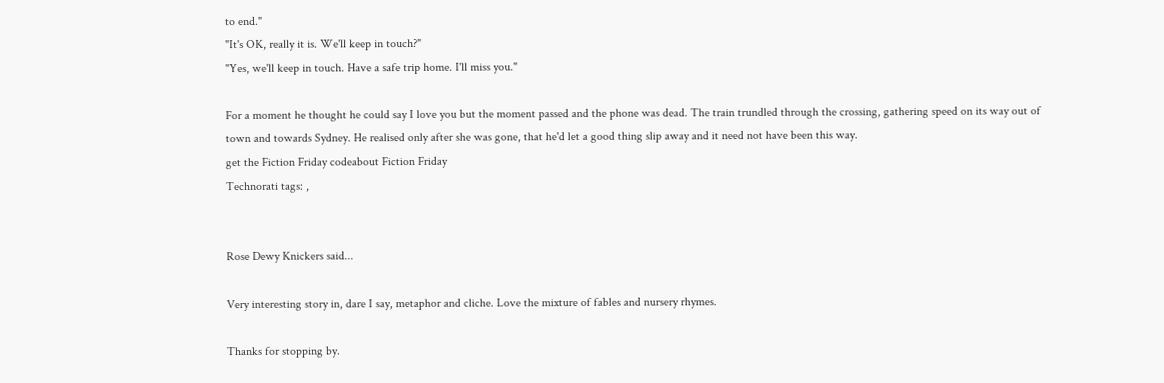to end."
"It's OK, really it is. We'll keep in touch?"
"Yes, we'll keep in touch. Have a safe trip home. I'll miss you."

For a moment he thought he could say I love you but the moment passed and the phone was dead. The train trundled through the crossing, gathering speed on its way out of town and towards Sydney. He realised only after she was gone, that he'd let a good thing slip away and it need not have been this way.
get the Fiction Friday codeabout Fiction Friday
Technorati tags: ,


Rose Dewy Knickers said...

Very interesting story in, dare I say, metaphor and cliche. Love the mixture of fables and nursery rhymes.

Thanks for stopping by.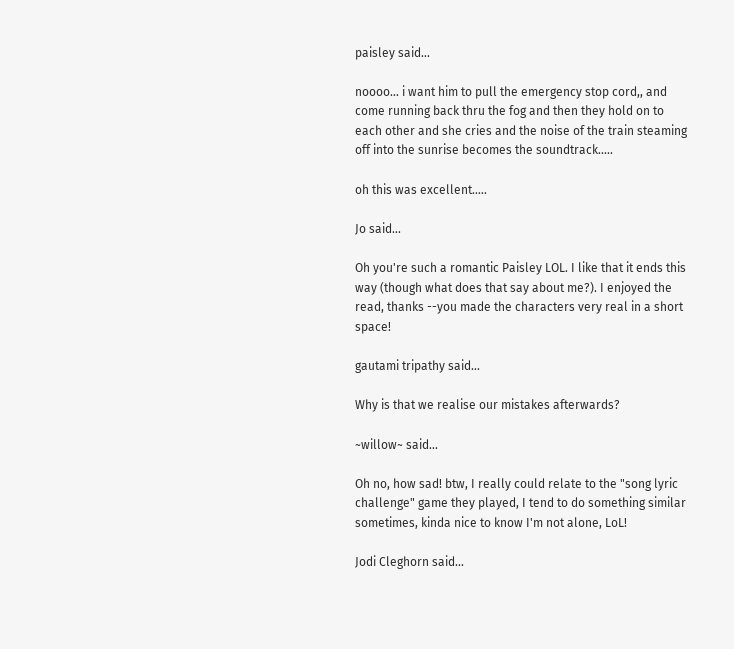paisley said...

noooo... i want him to pull the emergency stop cord,, and come running back thru the fog and then they hold on to each other and she cries and the noise of the train steaming off into the sunrise becomes the soundtrack.....

oh this was excellent.....

Jo said...

Oh you're such a romantic Paisley LOL. I like that it ends this way (though what does that say about me?). I enjoyed the read, thanks --you made the characters very real in a short space!

gautami tripathy said...

Why is that we realise our mistakes afterwards?

~willow~ said...

Oh no, how sad! btw, I really could relate to the "song lyric challenge" game they played, I tend to do something similar sometimes, kinda nice to know I'm not alone, LoL!

Jodi Cleghorn said...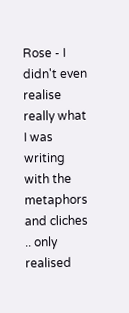Rose - I didn't even realise really what I was writing with the metaphors and cliches .. only realised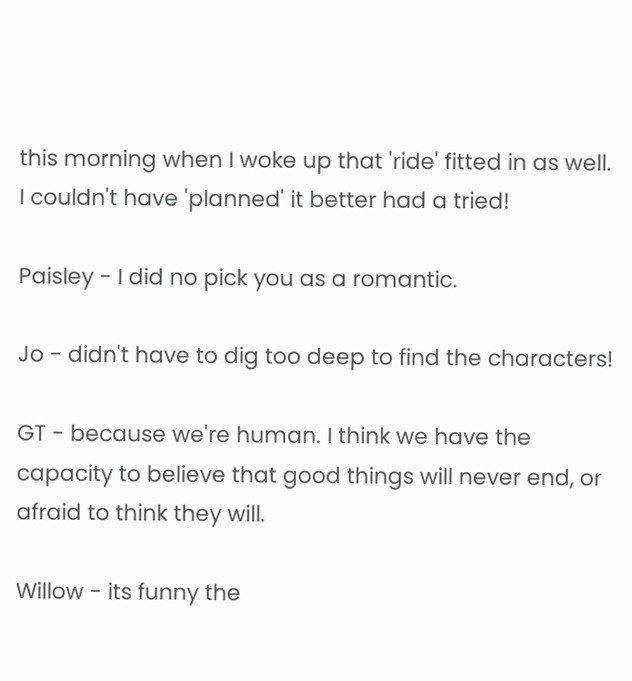this morning when I woke up that 'ride' fitted in as well. I couldn't have 'planned' it better had a tried!

Paisley - I did no pick you as a romantic.

Jo - didn't have to dig too deep to find the characters!

GT - because we're human. I think we have the capacity to believe that good things will never end, or afraid to think they will.

Willow - its funny the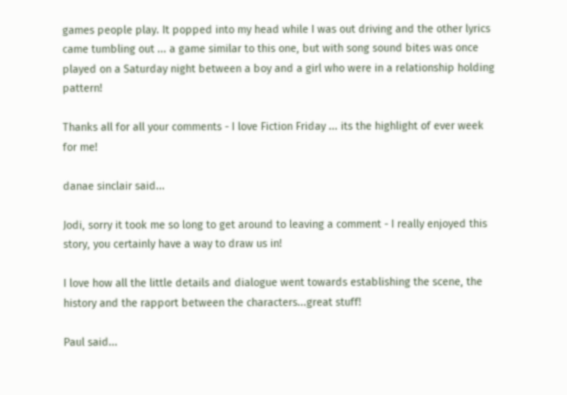games people play. It popped into my head while I was out driving and the other lyrics came tumbling out ... a game similar to this one, but with song sound bites was once played on a Saturday night between a boy and a girl who were in a relationship holding pattern!

Thanks all for all your comments - I love Fiction Friday ... its the highlight of ever week for me!

danae sinclair said...

Jodi, sorry it took me so long to get around to leaving a comment - I really enjoyed this story, you certainly have a way to draw us in!

I love how all the little details and dialogue went towards establishing the scene, the history and the rapport between the characters...great stuff!

Paul said...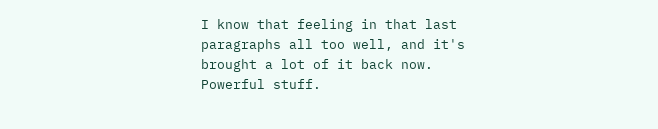I know that feeling in that last paragraphs all too well, and it's brought a lot of it back now. Powerful stuff.